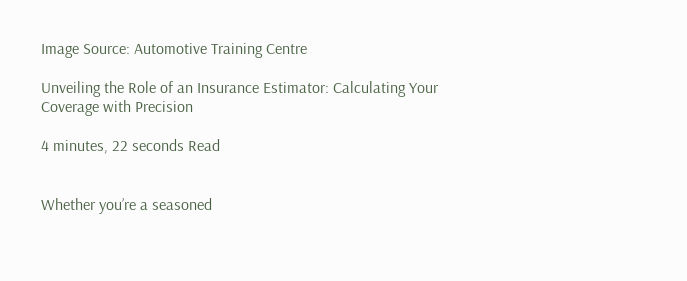Image Source: Automotive Training Centre

Unveiling the Role of an Insurance Estimator: Calculating Your Coverage with Precision

4 minutes, 22 seconds Read


Whether you’re a seasoned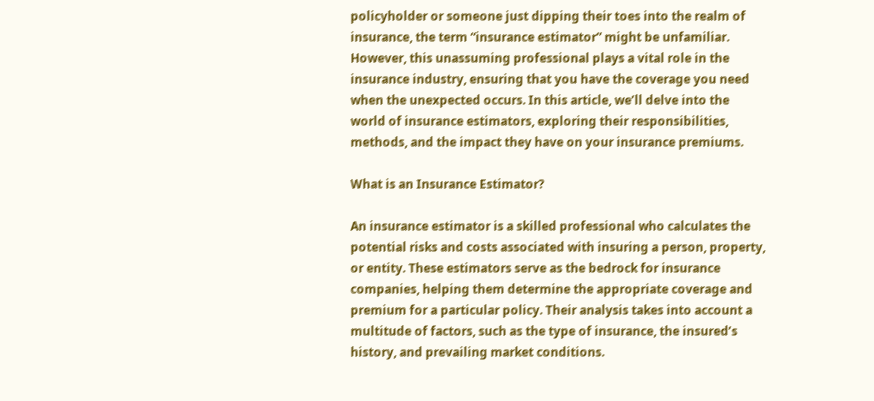policyholder or someone just dipping their toes into the realm of insurance, the term “insurance estimator” might be unfamiliar. However, this unassuming professional plays a vital role in the insurance industry, ensuring that you have the coverage you need when the unexpected occurs. In this article, we’ll delve into the world of insurance estimators, exploring their responsibilities, methods, and the impact they have on your insurance premiums.

What is an Insurance Estimator?

An insurance estimator is a skilled professional who calculates the potential risks and costs associated with insuring a person, property, or entity. These estimators serve as the bedrock for insurance companies, helping them determine the appropriate coverage and premium for a particular policy. Their analysis takes into account a multitude of factors, such as the type of insurance, the insured’s history, and prevailing market conditions.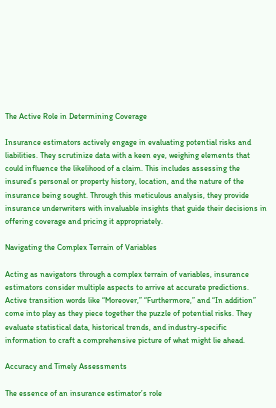The Active Role in Determining Coverage

Insurance estimators actively engage in evaluating potential risks and liabilities. They scrutinize data with a keen eye, weighing elements that could influence the likelihood of a claim. This includes assessing the insured’s personal or property history, location, and the nature of the insurance being sought. Through this meticulous analysis, they provide insurance underwriters with invaluable insights that guide their decisions in offering coverage and pricing it appropriately.

Navigating the Complex Terrain of Variables

Acting as navigators through a complex terrain of variables, insurance estimators consider multiple aspects to arrive at accurate predictions. Active transition words like “Moreover,” “Furthermore,” and “In addition” come into play as they piece together the puzzle of potential risks. They evaluate statistical data, historical trends, and industry-specific information to craft a comprehensive picture of what might lie ahead.

Accuracy and Timely Assessments

The essence of an insurance estimator’s role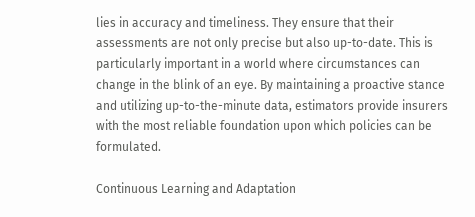lies in accuracy and timeliness. They ensure that their assessments are not only precise but also up-to-date. This is particularly important in a world where circumstances can change in the blink of an eye. By maintaining a proactive stance and utilizing up-to-the-minute data, estimators provide insurers with the most reliable foundation upon which policies can be formulated.

Continuous Learning and Adaptation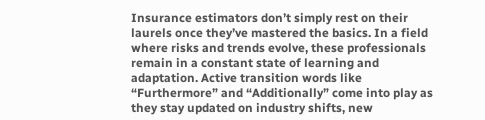Insurance estimators don’t simply rest on their laurels once they’ve mastered the basics. In a field where risks and trends evolve, these professionals remain in a constant state of learning and adaptation. Active transition words like “Furthermore” and “Additionally” come into play as they stay updated on industry shifts, new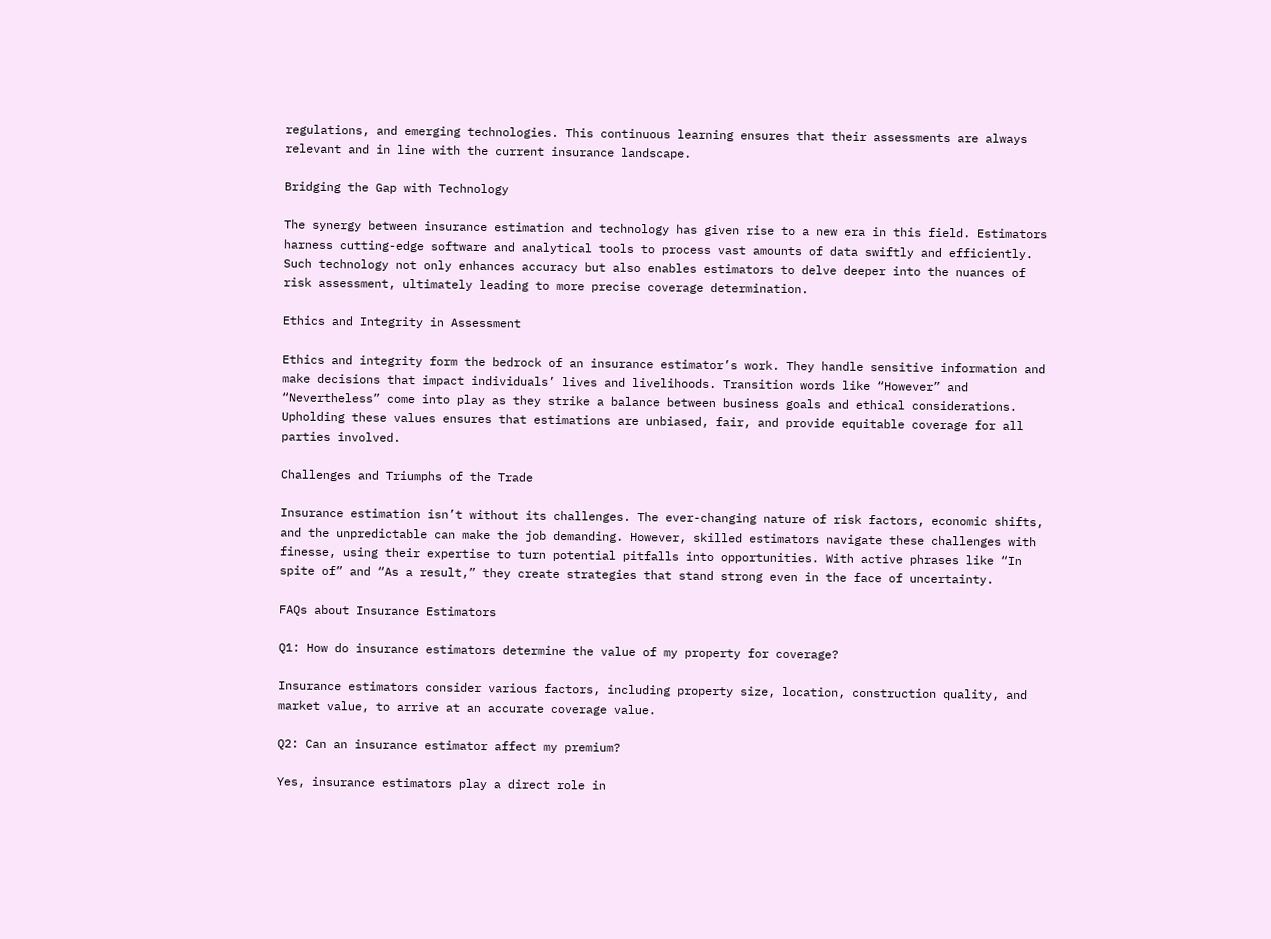regulations, and emerging technologies. This continuous learning ensures that their assessments are always relevant and in line with the current insurance landscape.

Bridging the Gap with Technology

The synergy between insurance estimation and technology has given rise to a new era in this field. Estimators harness cutting-edge software and analytical tools to process vast amounts of data swiftly and efficiently. Such technology not only enhances accuracy but also enables estimators to delve deeper into the nuances of risk assessment, ultimately leading to more precise coverage determination.

Ethics and Integrity in Assessment

Ethics and integrity form the bedrock of an insurance estimator’s work. They handle sensitive information and make decisions that impact individuals’ lives and livelihoods. Transition words like “However” and “Nevertheless” come into play as they strike a balance between business goals and ethical considerations. Upholding these values ensures that estimations are unbiased, fair, and provide equitable coverage for all parties involved.

Challenges and Triumphs of the Trade

Insurance estimation isn’t without its challenges. The ever-changing nature of risk factors, economic shifts, and the unpredictable can make the job demanding. However, skilled estimators navigate these challenges with finesse, using their expertise to turn potential pitfalls into opportunities. With active phrases like “In spite of” and “As a result,” they create strategies that stand strong even in the face of uncertainty.

FAQs about Insurance Estimators

Q1: How do insurance estimators determine the value of my property for coverage?

Insurance estimators consider various factors, including property size, location, construction quality, and market value, to arrive at an accurate coverage value.

Q2: Can an insurance estimator affect my premium?

Yes, insurance estimators play a direct role in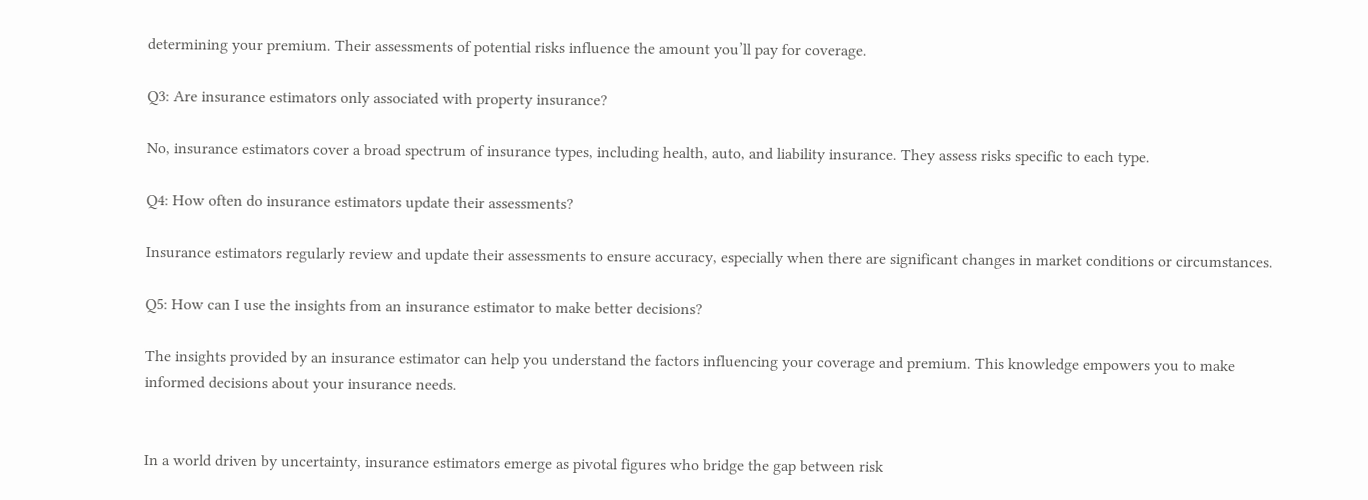determining your premium. Their assessments of potential risks influence the amount you’ll pay for coverage.

Q3: Are insurance estimators only associated with property insurance?

No, insurance estimators cover a broad spectrum of insurance types, including health, auto, and liability insurance. They assess risks specific to each type.

Q4: How often do insurance estimators update their assessments?

Insurance estimators regularly review and update their assessments to ensure accuracy, especially when there are significant changes in market conditions or circumstances.

Q5: How can I use the insights from an insurance estimator to make better decisions?

The insights provided by an insurance estimator can help you understand the factors influencing your coverage and premium. This knowledge empowers you to make informed decisions about your insurance needs.


In a world driven by uncertainty, insurance estimators emerge as pivotal figures who bridge the gap between risk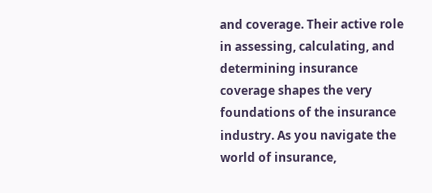and coverage. Their active role in assessing, calculating, and determining insurance coverage shapes the very foundations of the insurance industry. As you navigate the world of insurance,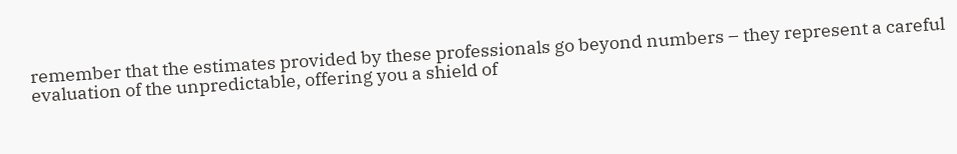remember that the estimates provided by these professionals go beyond numbers – they represent a careful evaluation of the unpredictable, offering you a shield of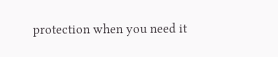protection when you need it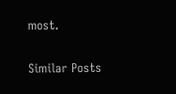most.

Similar Posts